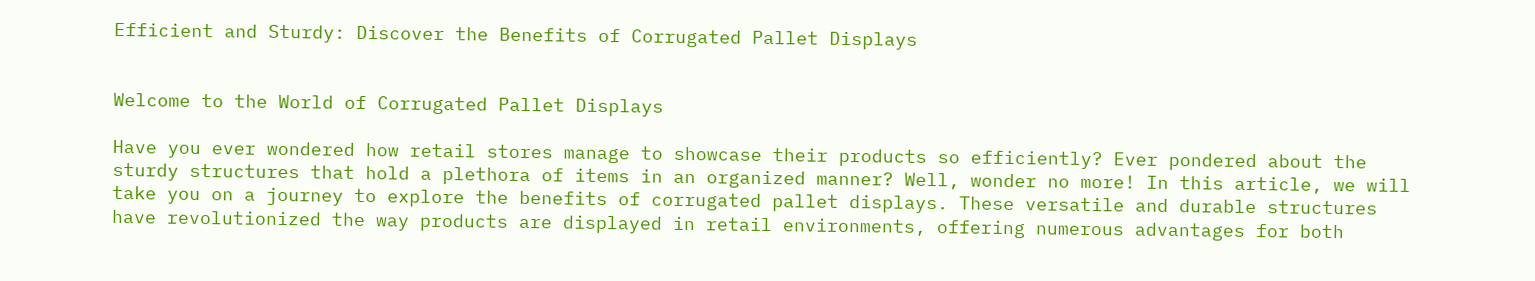Efficient and Sturdy: Discover the Benefits of Corrugated Pallet Displays


Welcome to the World of Corrugated Pallet Displays

Have you ever wondered how retail stores manage to showcase their products so efficiently? Ever pondered about the sturdy structures that hold a plethora of items in an organized manner? Well, wonder no more! In this article, we will take you on a journey to explore the benefits of corrugated pallet displays. These versatile and durable structures have revolutionized the way products are displayed in retail environments, offering numerous advantages for both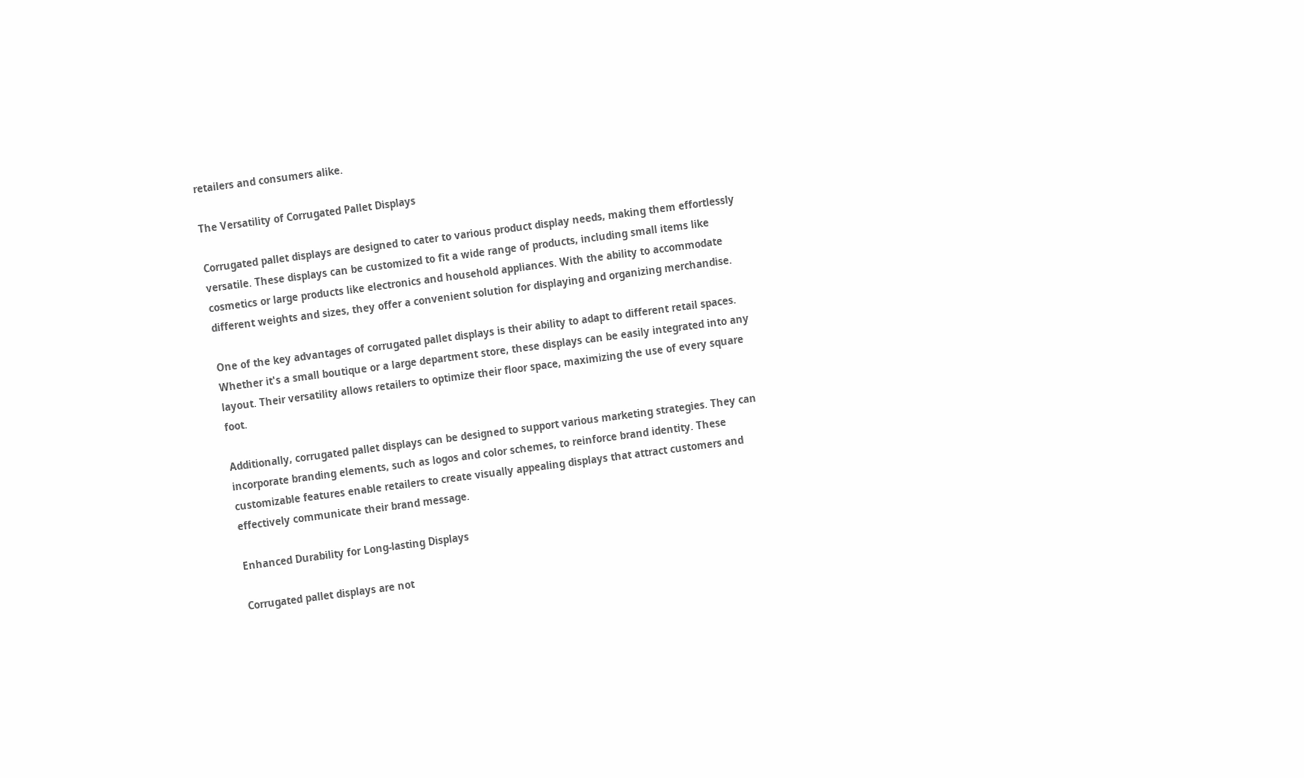retailers and consumers alike.

The Versatility of Corrugated Pallet Displays

Corrugated pallet displays are designed to cater to various product display needs, making them effortlessly versatile. These displays can be customized to fit a wide range of products, including small items like cosmetics or large products like electronics and household appliances. With the ability to accommodate different weights and sizes, they offer a convenient solution for displaying and organizing merchandise.

One of the key advantages of corrugated pallet displays is their ability to adapt to different retail spaces. Whether it's a small boutique or a large department store, these displays can be easily integrated into any layout. Their versatility allows retailers to optimize their floor space, maximizing the use of every square foot.

Additionally, corrugated pallet displays can be designed to support various marketing strategies. They can incorporate branding elements, such as logos and color schemes, to reinforce brand identity. These customizable features enable retailers to create visually appealing displays that attract customers and effectively communicate their brand message.

Enhanced Durability for Long-lasting Displays

Corrugated pallet displays are not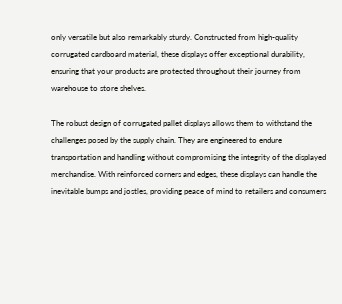only versatile but also remarkably sturdy. Constructed from high-quality corrugated cardboard material, these displays offer exceptional durability, ensuring that your products are protected throughout their journey from warehouse to store shelves.

The robust design of corrugated pallet displays allows them to withstand the challenges posed by the supply chain. They are engineered to endure transportation and handling without compromising the integrity of the displayed merchandise. With reinforced corners and edges, these displays can handle the inevitable bumps and jostles, providing peace of mind to retailers and consumers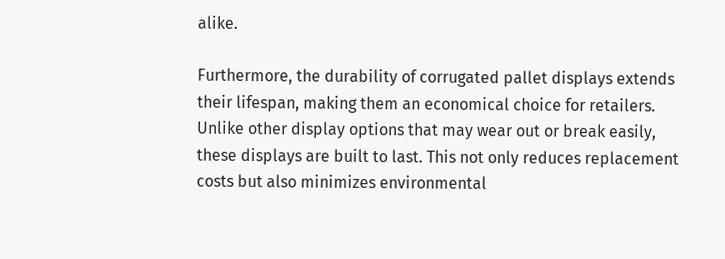alike.

Furthermore, the durability of corrugated pallet displays extends their lifespan, making them an economical choice for retailers. Unlike other display options that may wear out or break easily, these displays are built to last. This not only reduces replacement costs but also minimizes environmental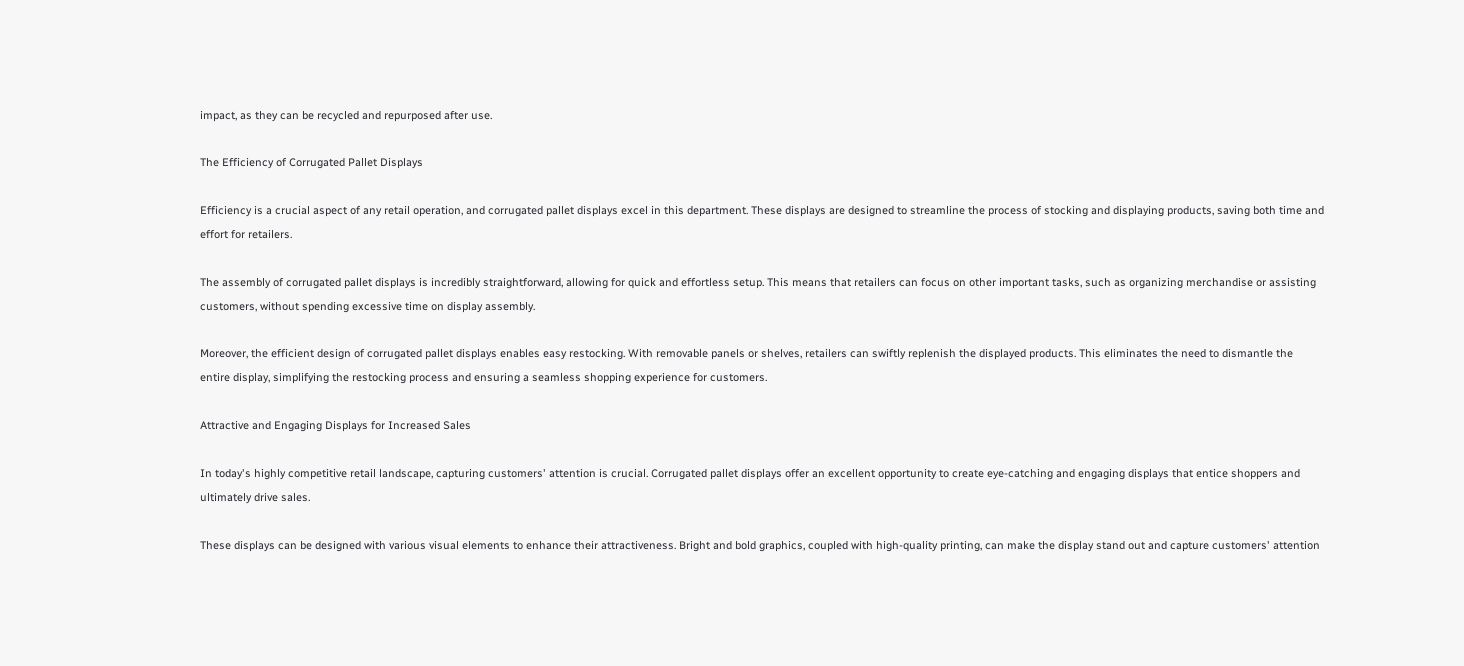impact, as they can be recycled and repurposed after use.

The Efficiency of Corrugated Pallet Displays

Efficiency is a crucial aspect of any retail operation, and corrugated pallet displays excel in this department. These displays are designed to streamline the process of stocking and displaying products, saving both time and effort for retailers.

The assembly of corrugated pallet displays is incredibly straightforward, allowing for quick and effortless setup. This means that retailers can focus on other important tasks, such as organizing merchandise or assisting customers, without spending excessive time on display assembly.

Moreover, the efficient design of corrugated pallet displays enables easy restocking. With removable panels or shelves, retailers can swiftly replenish the displayed products. This eliminates the need to dismantle the entire display, simplifying the restocking process and ensuring a seamless shopping experience for customers.

Attractive and Engaging Displays for Increased Sales

In today's highly competitive retail landscape, capturing customers' attention is crucial. Corrugated pallet displays offer an excellent opportunity to create eye-catching and engaging displays that entice shoppers and ultimately drive sales.

These displays can be designed with various visual elements to enhance their attractiveness. Bright and bold graphics, coupled with high-quality printing, can make the display stand out and capture customers' attention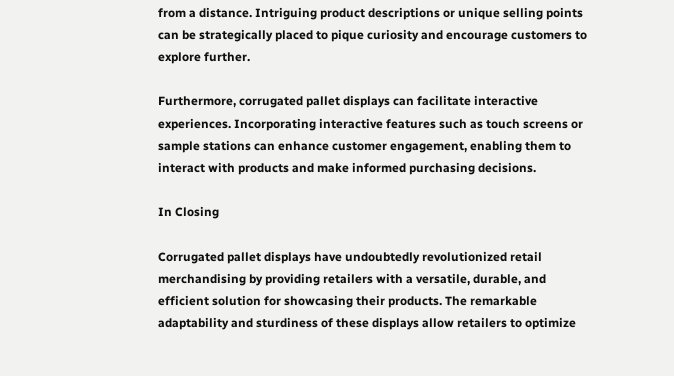from a distance. Intriguing product descriptions or unique selling points can be strategically placed to pique curiosity and encourage customers to explore further.

Furthermore, corrugated pallet displays can facilitate interactive experiences. Incorporating interactive features such as touch screens or sample stations can enhance customer engagement, enabling them to interact with products and make informed purchasing decisions.

In Closing

Corrugated pallet displays have undoubtedly revolutionized retail merchandising by providing retailers with a versatile, durable, and efficient solution for showcasing their products. The remarkable adaptability and sturdiness of these displays allow retailers to optimize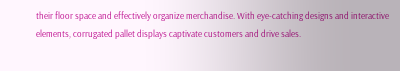their floor space and effectively organize merchandise. With eye-catching designs and interactive elements, corrugated pallet displays captivate customers and drive sales.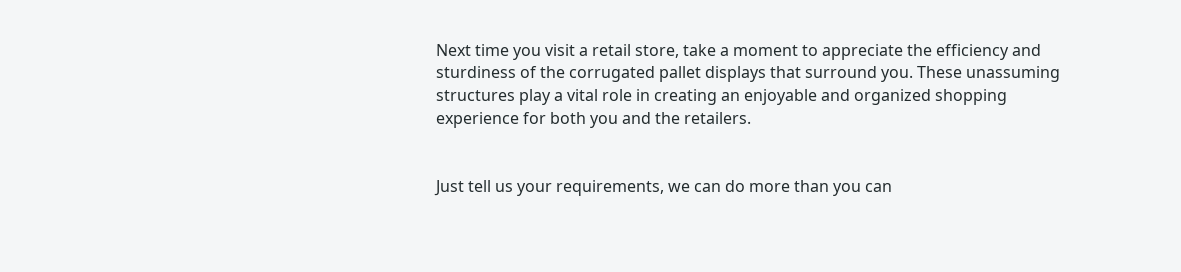Next time you visit a retail store, take a moment to appreciate the efficiency and sturdiness of the corrugated pallet displays that surround you. These unassuming structures play a vital role in creating an enjoyable and organized shopping experience for both you and the retailers.


Just tell us your requirements, we can do more than you can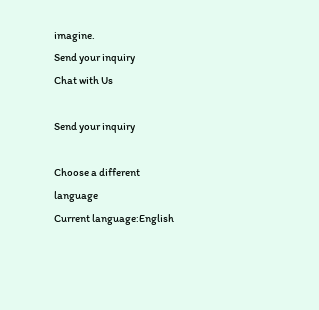imagine.
Send your inquiry
Chat with Us

Send your inquiry

Choose a different language
Current language:English